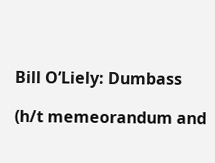Bill O’Liely: Dumbass

(h/t memeorandum and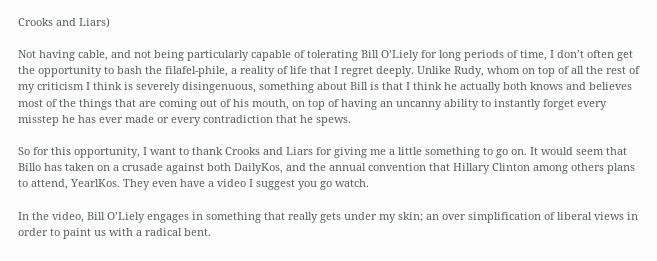Crooks and Liars)

Not having cable, and not being particularly capable of tolerating Bill O’Liely for long periods of time, I don’t often get the opportunity to bash the filafel-phile, a reality of life that I regret deeply. Unlike Rudy, whom on top of all the rest of my criticism I think is severely disingenuous, something about Bill is that I think he actually both knows and believes most of the things that are coming out of his mouth, on top of having an uncanny ability to instantly forget every misstep he has ever made or every contradiction that he spews.

So for this opportunity, I want to thank Crooks and Liars for giving me a little something to go on. It would seem that Billo has taken on a crusade against both DailyKos, and the annual convention that Hillary Clinton among others plans to attend, YearlKos. They even have a video I suggest you go watch.

In the video, Bill O’Liely engages in something that really gets under my skin; an over simplification of liberal views in order to paint us with a radical bent.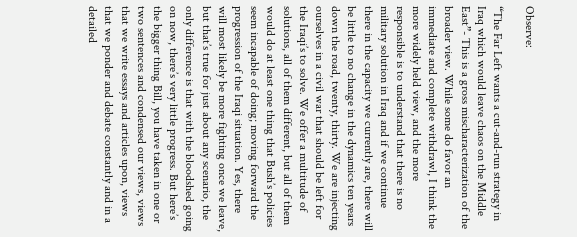Observe:

“The Far Left wants a cut-and-run strategy in Iraq which would leave chaos on the Middle East”- This is a gross mischaracterization of the broader view. While some do favor an immediate and complete withdrawl, I think the more widely held view, and the more responsible is to understand that there is no military solution in Iraq and if we continue there in the capacity we currently are, there will be little to no change in the dynamics ten years down the road, twenty, thirty. We are injecting ourselves in a civil war that should be left for the Iraqi’s to solve. We offer a multitude of solutions, all of them different, but all of them would do at least one thing that Bush’s policies seem incapable of doing; moving forward the progression of the Iraqi situation. Yes, there will most likely be more fighting once we leave, but that’s true for just about any scenario, the only difference is that with the bloodshed going on now, there’s very little progress. But here’s the bigger thing Bill, you have taken in one or two sentences and condensed our views, views that we write essays and articles upon, views that we ponder and debate constantly and in a detailed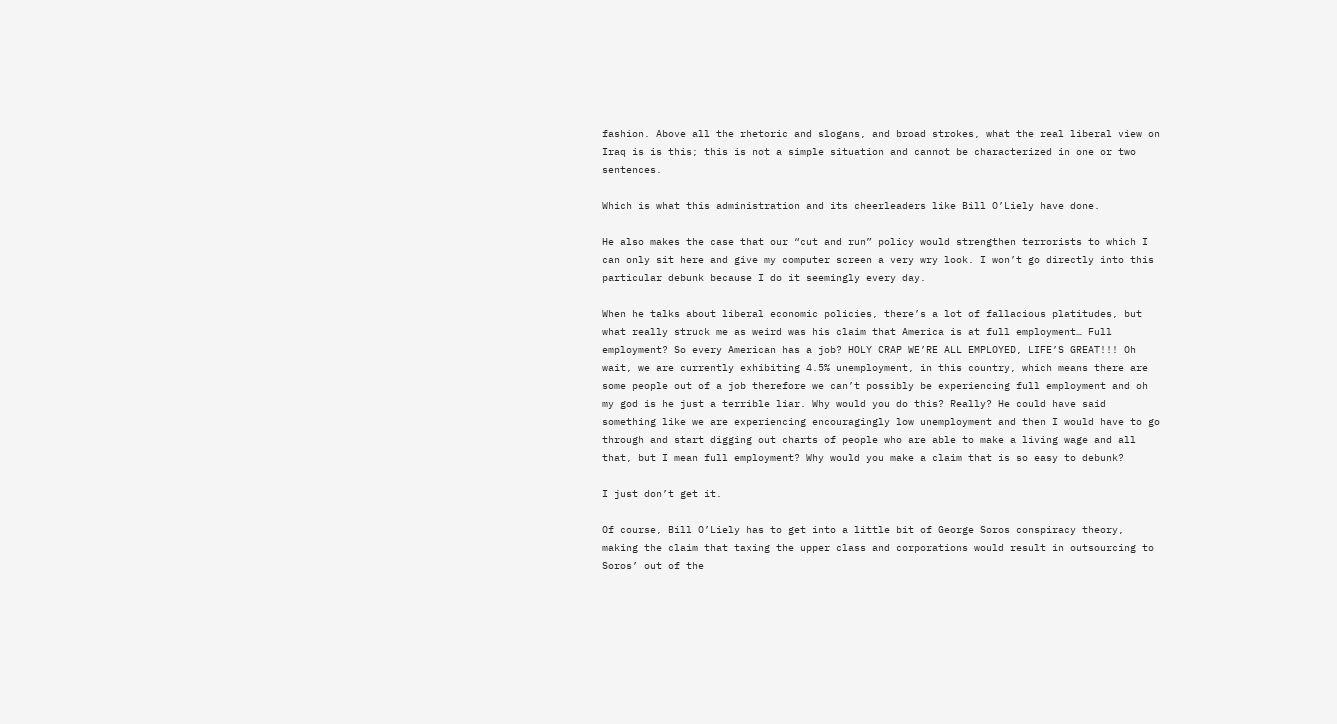fashion. Above all the rhetoric and slogans, and broad strokes, what the real liberal view on Iraq is is this; this is not a simple situation and cannot be characterized in one or two sentences.

Which is what this administration and its cheerleaders like Bill O’Liely have done.

He also makes the case that our “cut and run” policy would strengthen terrorists to which I can only sit here and give my computer screen a very wry look. I won’t go directly into this particular debunk because I do it seemingly every day.

When he talks about liberal economic policies, there’s a lot of fallacious platitudes, but what really struck me as weird was his claim that America is at full employment… Full employment? So every American has a job? HOLY CRAP WE’RE ALL EMPLOYED, LIFE’S GREAT!!! Oh wait, we are currently exhibiting 4.5% unemployment, in this country, which means there are some people out of a job therefore we can’t possibly be experiencing full employment and oh my god is he just a terrible liar. Why would you do this? Really? He could have said something like we are experiencing encouragingly low unemployment and then I would have to go through and start digging out charts of people who are able to make a living wage and all that, but I mean full employment? Why would you make a claim that is so easy to debunk?

I just don’t get it.

Of course, Bill O’Liely has to get into a little bit of George Soros conspiracy theory, making the claim that taxing the upper class and corporations would result in outsourcing to Soros’ out of the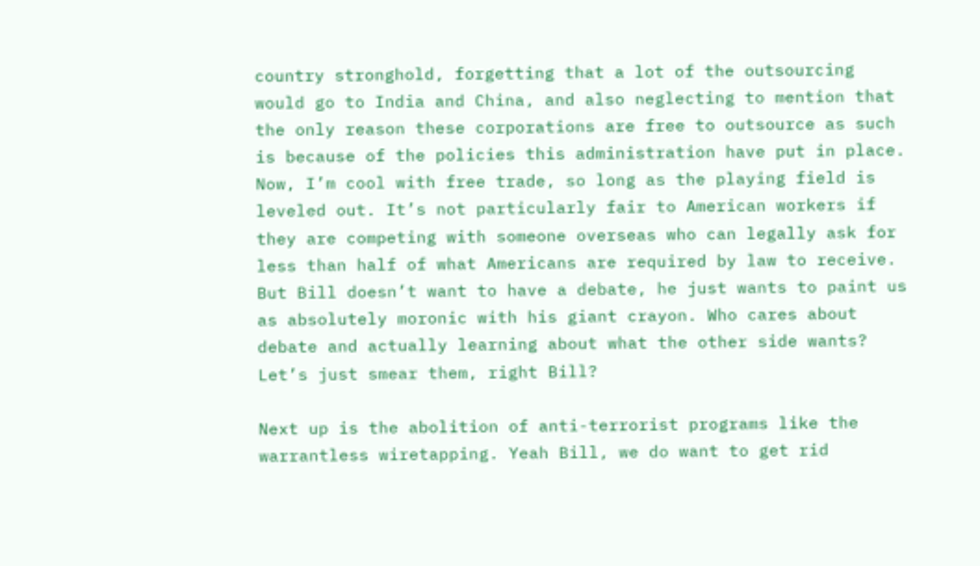country stronghold, forgetting that a lot of the outsourcing would go to India and China, and also neglecting to mention that the only reason these corporations are free to outsource as such is because of the policies this administration have put in place. Now, I’m cool with free trade, so long as the playing field is leveled out. It’s not particularly fair to American workers if they are competing with someone overseas who can legally ask for less than half of what Americans are required by law to receive. But Bill doesn’t want to have a debate, he just wants to paint us as absolutely moronic with his giant crayon. Who cares about debate and actually learning about what the other side wants? Let’s just smear them, right Bill?

Next up is the abolition of anti-terrorist programs like the warrantless wiretapping. Yeah Bill, we do want to get rid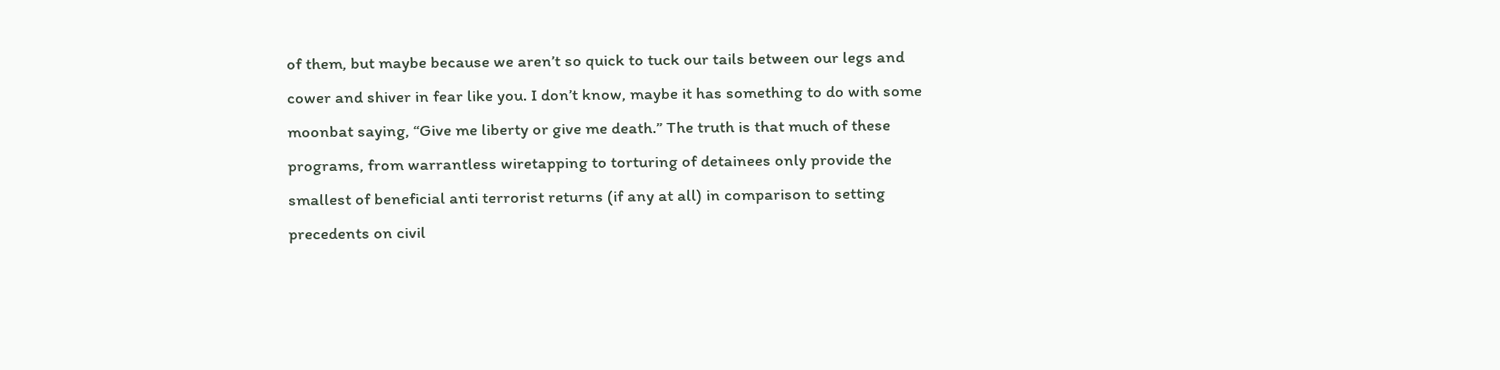of them, but maybe because we aren’t so quick to tuck our tails between our legs and cower and shiver in fear like you. I don’t know, maybe it has something to do with some moonbat saying, “Give me liberty or give me death.” The truth is that much of these programs, from warrantless wiretapping to torturing of detainees only provide the smallest of beneficial anti terrorist returns (if any at all) in comparison to setting precedents on civil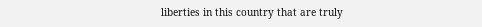liberties in this country that are truly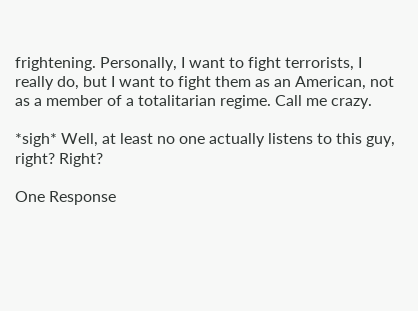frightening. Personally, I want to fight terrorists, I really do, but I want to fight them as an American, not as a member of a totalitarian regime. Call me crazy.

*sigh* Well, at least no one actually listens to this guy, right? Right?

One Response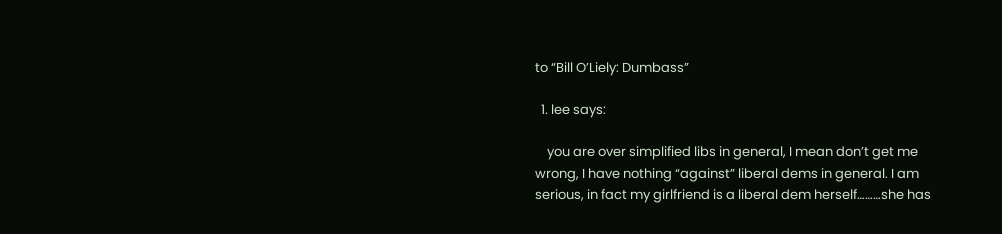to “Bill O’Liely: Dumbass”

  1. lee says:

    you are over simplified libs in general, I mean don’t get me wrong, I have nothing “against” liberal dems in general. I am serious, in fact my girlfriend is a liberal dem herself………she has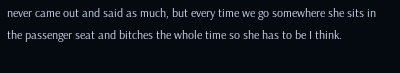never came out and said as much, but every time we go somewhere she sits in the passenger seat and bitches the whole time so she has to be I think.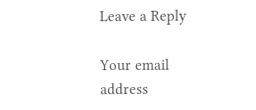Leave a Reply

Your email address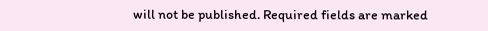will not be published. Required fields are marked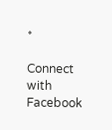*

Connect with Facebook